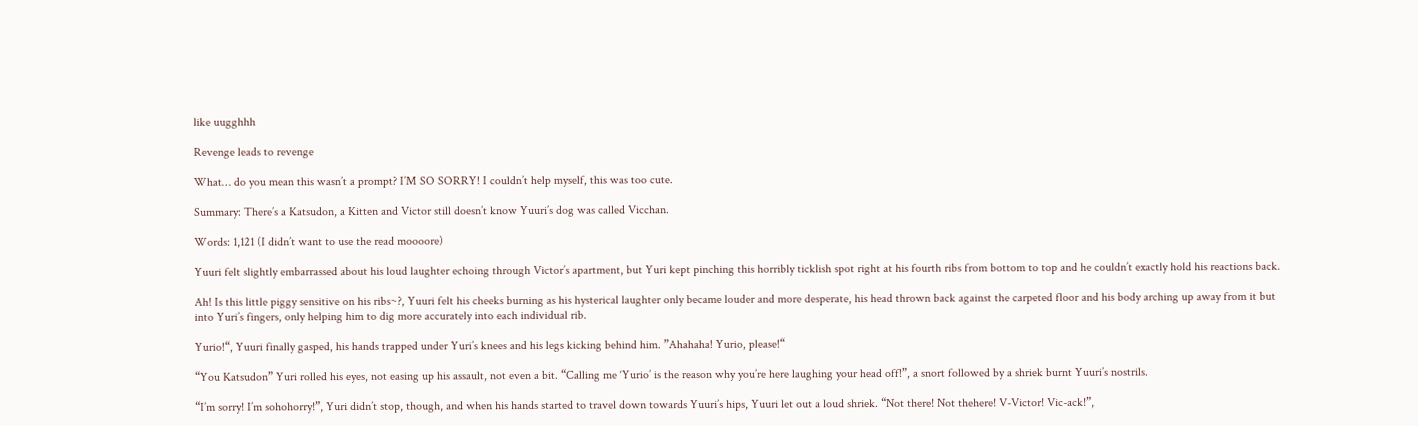like uugghhh

Revenge leads to revenge

What… do you mean this wasn’t a prompt? I’M SO SORRY! I couldn’t help myself, this was too cute.

Summary: There’s a Katsudon, a Kitten and Victor still doesn’t know Yuuri’s dog was called Vicchan.

Words: 1,121 (I didn’t want to use the read moooore)

Yuuri felt slightly embarrassed about his loud laughter echoing through Victor’s apartment, but Yuri kept pinching this horribly ticklish spot right at his fourth ribs from bottom to top and he couldn’t exactly hold his reactions back.

Ah! Is this little piggy sensitive on his ribs~?, Yuuri felt his cheeks burning as his hysterical laughter only became louder and more desperate, his head thrown back against the carpeted floor and his body arching up away from it but into Yuri’s fingers, only helping him to dig more accurately into each individual rib.

Yurio!“, Yuuri finally gasped, his hands trapped under Yuri’s knees and his legs kicking behind him. ”Ahahaha! Yurio, please!“

“You Katsudon” Yuri rolled his eyes, not easing up his assault, not even a bit. “Calling me ‘Yurio’ is the reason why you’re here laughing your head off!”, a snort followed by a shriek burnt Yuuri’s nostrils.

“I’m sorry! I’m sohohorry!”, Yuri didn’t stop, though, and when his hands started to travel down towards Yuuri’s hips, Yuuri let out a loud shriek. “Not there! Not thehere! V-Victor! Vic-ack!”,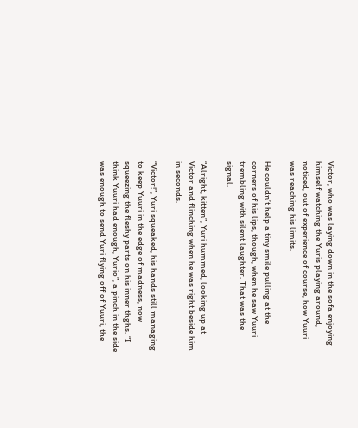Victor, who was laying down in the sofa enjoying himself watching the Yuris playing around, noticed, out of experience of course, how Yuuri was reaching his limits.

He couldn’t help a tiny smile pulling at the corners of his lips, though, when he saw Yuuri trembling with silent laughter. That was the signal.

“Alright, kitten”, Yuri hummed, looking up at Victor and flinching when he was right beside him in seconds.

“Victor!”, Yuri squeaked, his hands still managing to keep Yuuri in the edge of madness, now squeezing the fleshy parts on his inner thghs. “I think Yuuri had enough, Yurio”, a pinch in the side was enough to send Yuri flying off of Yuuri, the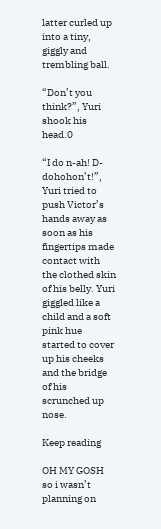latter curled up into a tiny, giggly and trembling ball.

“Don’t you think?”, Yuri shook his head.0

“I do n-ah! D-dohohon’t!”, Yuri tried to push Victor’s hands away as soon as his fingertips made contact with the clothed skin of his belly. Yuri giggled like a child and a soft pink hue started to cover up his cheeks and the bridge of his scrunched up nose.

Keep reading

OH MY GOSH so i wasn’t planning on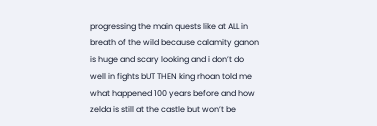progressing the main quests like at ALL in breath of the wild because calamity ganon is huge and scary looking and i don’t do well in fights bUT THEN king rhoan told me what happened 100 years before and how zelda is still at the castle but won’t be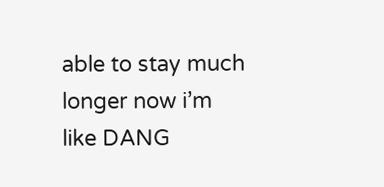able to stay much longer now i’m like DANG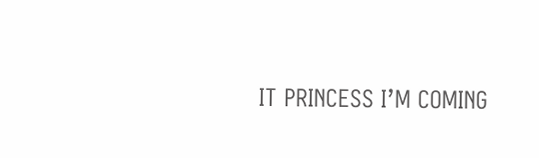IT PRINCESS I’M COMING